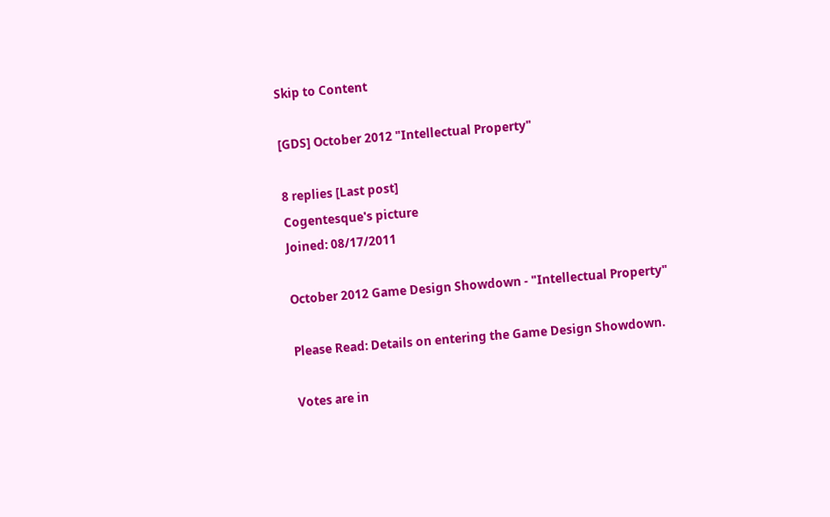Skip to Content

[GDS] October 2012 "Intellectual Property"

8 replies [Last post]
Cogentesque's picture
Joined: 08/17/2011

October 2012 Game Design Showdown - "Intellectual Property"

Please Read: Details on entering the Game Design Showdown.

Votes are in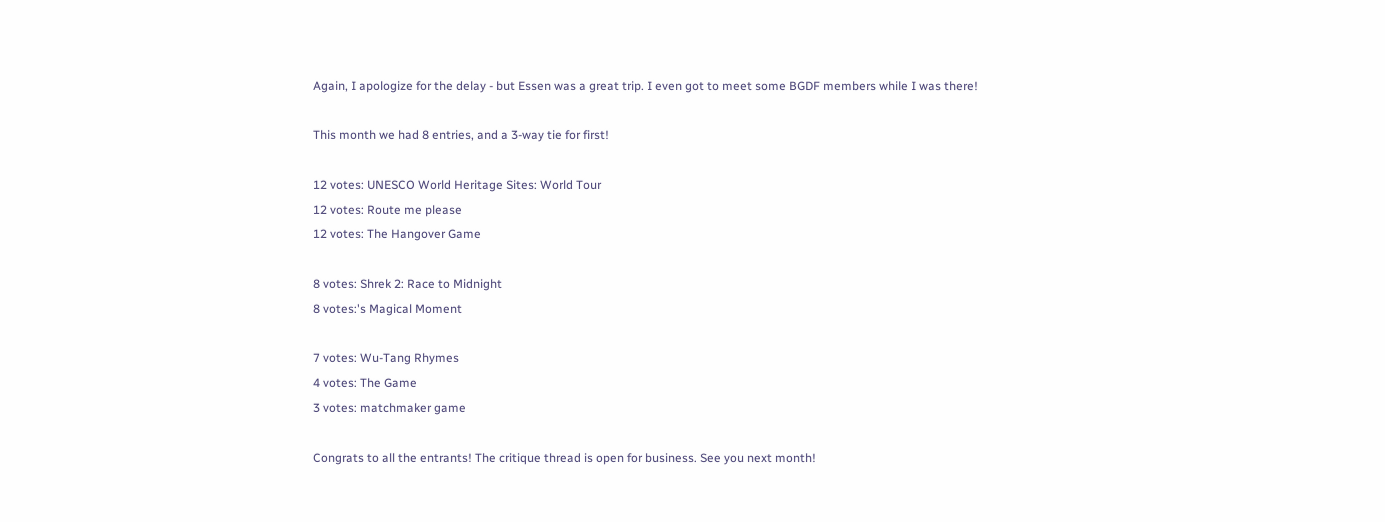Again, I apologize for the delay - but Essen was a great trip. I even got to meet some BGDF members while I was there!

This month we had 8 entries, and a 3-way tie for first!

12 votes: UNESCO World Heritage Sites: World Tour
12 votes: Route me please
12 votes: The Hangover Game

8 votes: Shrek 2: Race to Midnight
8 votes:'s Magical Moment

7 votes: Wu-Tang Rhymes
4 votes: The Game
3 votes: matchmaker game

Congrats to all the entrants! The critique thread is open for business. See you next month!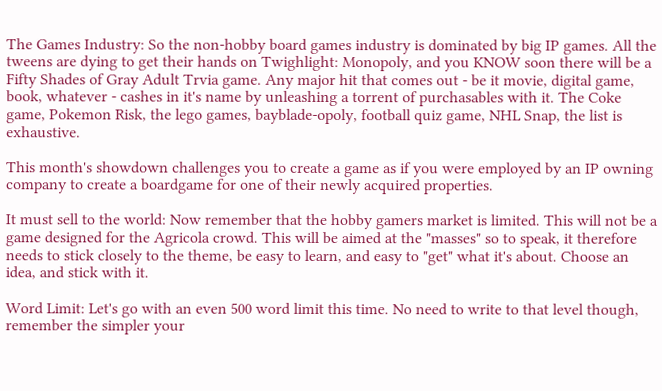The Games Industry: So the non-hobby board games industry is dominated by big IP games. All the tweens are dying to get their hands on Twighlight: Monopoly, and you KNOW soon there will be a Fifty Shades of Gray Adult Trvia game. Any major hit that comes out - be it movie, digital game, book, whatever - cashes in it's name by unleashing a torrent of purchasables with it. The Coke game, Pokemon Risk, the lego games, bayblade-opoly, football quiz game, NHL Snap, the list is exhaustive.

This month's showdown challenges you to create a game as if you were employed by an IP owning company to create a boardgame for one of their newly acquired properties.

It must sell to the world: Now remember that the hobby gamers market is limited. This will not be a game designed for the Agricola crowd. This will be aimed at the "masses" so to speak, it therefore needs to stick closely to the theme, be easy to learn, and easy to "get" what it's about. Choose an idea, and stick with it.

Word Limit: Let's go with an even 500 word limit this time. No need to write to that level though, remember the simpler your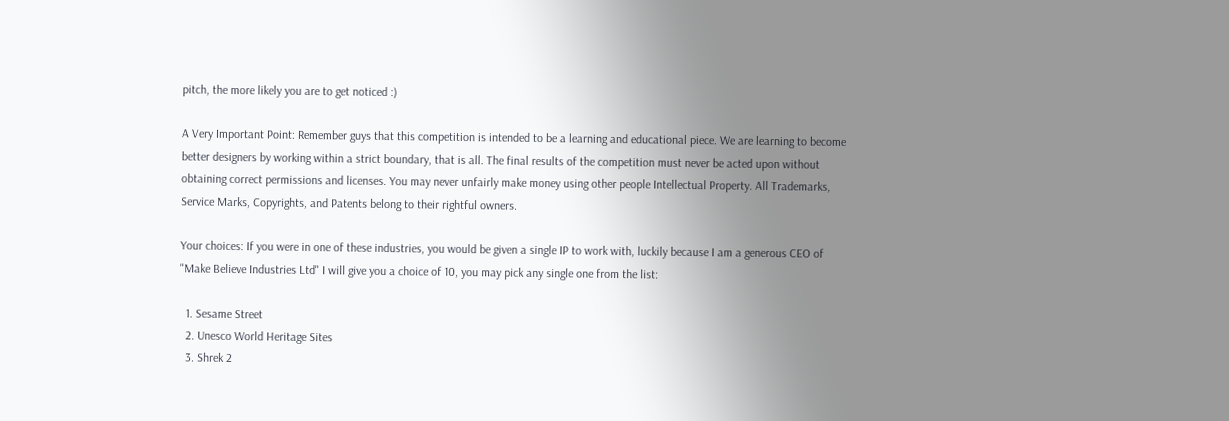pitch, the more likely you are to get noticed :)

A Very Important Point: Remember guys that this competition is intended to be a learning and educational piece. We are learning to become better designers by working within a strict boundary, that is all. The final results of the competition must never be acted upon without obtaining correct permissions and licenses. You may never unfairly make money using other people Intellectual Property. All Trademarks, Service Marks, Copyrights, and Patents belong to their rightful owners.

Your choices: If you were in one of these industries, you would be given a single IP to work with, luckily because I am a generous CEO of "Make Believe Industries Ltd" I will give you a choice of 10, you may pick any single one from the list:

  1. Sesame Street
  2. Unesco World Heritage Sites
  3. Shrek 2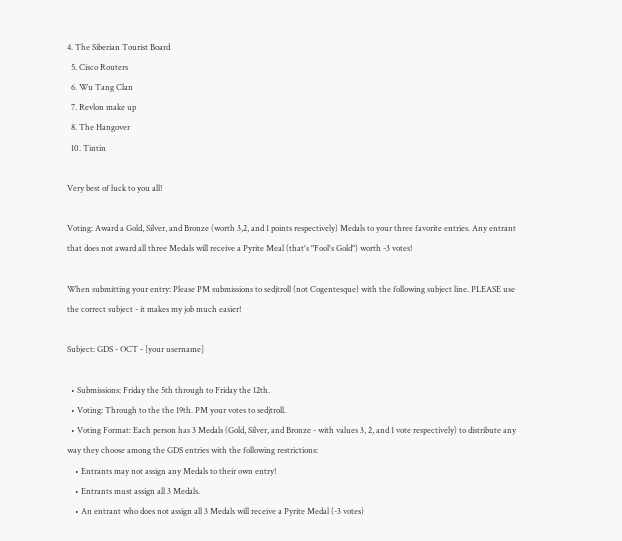4. The Siberian Tourist Board
  5. Cisco Routers
  6. Wu Tang Clan
  7. Revlon make up
  8. The Hangover
  10. Tintin

Very best of luck to you all!

Voting: Award a Gold, Silver, and Bronze (worth 3,2, and 1 points respectively) Medals to your three favorite entries. Any entrant that does not award all three Medals will receive a Pyrite Meal (that's "Fool's Gold") worth -3 votes!

When submitting your entry: Please PM submissions to sedjtroll (not Cogentesque) with the following subject line. PLEASE use the correct subject - it makes my job much easier!

Subject: GDS - OCT - [your username]

  • Submissions: Friday the 5th through to Friday the 12th.
  • Voting: Through to the the 19th. PM your votes to sedjtroll.
  • Voting Format: Each person has 3 Medals (Gold, Silver, and Bronze - with values 3, 2, and 1 vote respectively) to distribute any way they choose among the GDS entries with the following restrictions:
    • Entrants may not assign any Medals to their own entry!
    • Entrants must assign all 3 Medals.
    • An entrant who does not assign all 3 Medals will receive a Pyrite Medal (-3 votes)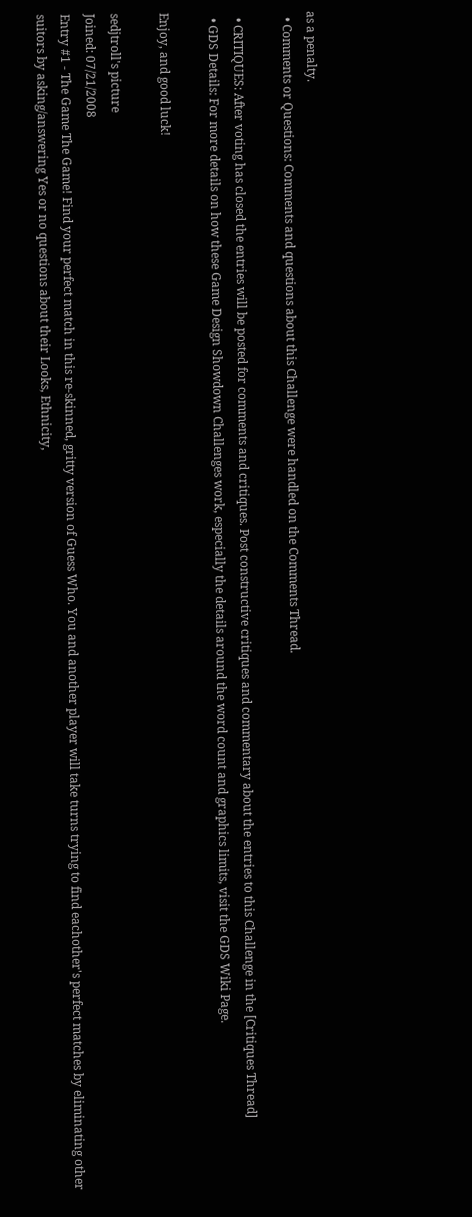as a penalty.
  • Comments or Questions: Comments and questions about this Challenge were handled on the Comments Thread.

  • CRITIQUES: After voting has closed the entries will be posted for comments and critiques. Post constructive critiques and commentary about the entries to this Challenge in the [Critiques Thread]
  • GDS Details: For more details on how these Game Design Showdown Challenges work, especially the details around the word count and graphics limits, visit the GDS Wiki Page.

Enjoy, and good luck!

sedjtroll's picture
Joined: 07/21/2008
Entry #1 - The Game The Game! Find your perfect match in this re-skinned, gritty version of Guess Who. You and another player will take turns trying to find eachother's perfect matches by eliminating other suitors by asking/answering Yes or no questions about their Looks, Ethnicity,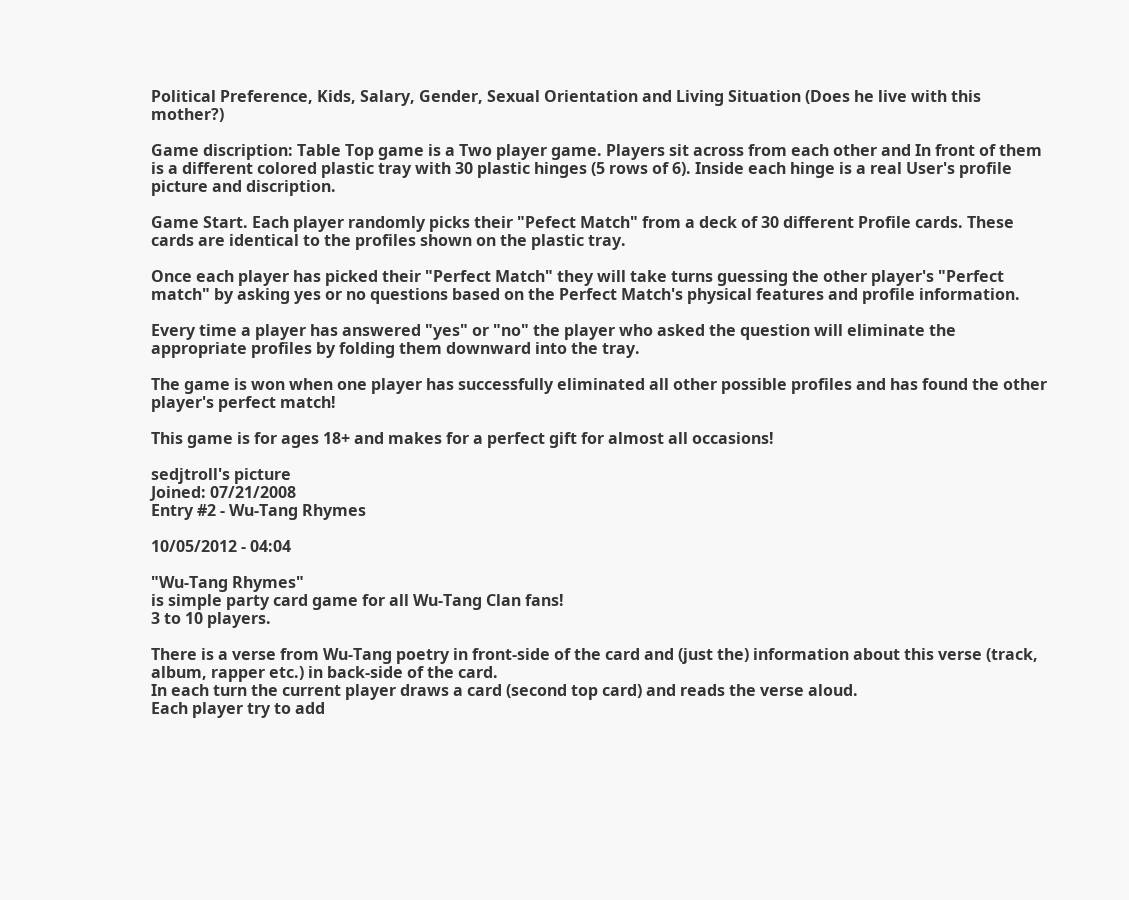Political Preference, Kids, Salary, Gender, Sexual Orientation and Living Situation (Does he live with this mother?)

Game discription: Table Top game is a Two player game. Players sit across from each other and In front of them is a different colored plastic tray with 30 plastic hinges (5 rows of 6). Inside each hinge is a real User's profile picture and discription.

Game Start. Each player randomly picks their "Pefect Match" from a deck of 30 different Profile cards. These cards are identical to the profiles shown on the plastic tray.

Once each player has picked their "Perfect Match" they will take turns guessing the other player's "Perfect match" by asking yes or no questions based on the Perfect Match's physical features and profile information.

Every time a player has answered "yes" or "no" the player who asked the question will eliminate the appropriate profiles by folding them downward into the tray.

The game is won when one player has successfully eliminated all other possible profiles and has found the other player's perfect match!

This game is for ages 18+ and makes for a perfect gift for almost all occasions!

sedjtroll's picture
Joined: 07/21/2008
Entry #2 - Wu-Tang Rhymes

10/05/2012 - 04:04

"Wu-Tang Rhymes"
is simple party card game for all Wu-Tang Clan fans!
3 to 10 players.

There is a verse from Wu-Tang poetry in front-side of the card and (just the) information about this verse (track, album, rapper etc.) in back-side of the card.
In each turn the current player draws a card (second top card) and reads the verse aloud.
Each player try to add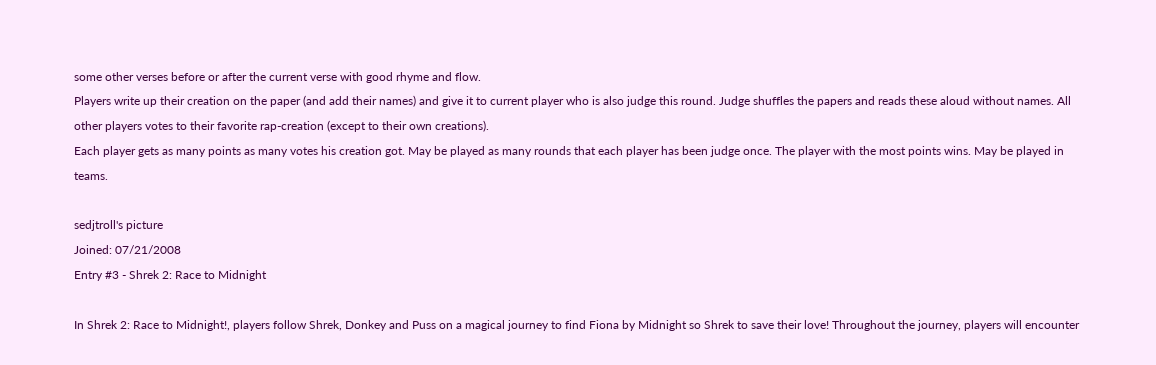some other verses before or after the current verse with good rhyme and flow.
Players write up their creation on the paper (and add their names) and give it to current player who is also judge this round. Judge shuffles the papers and reads these aloud without names. All other players votes to their favorite rap-creation (except to their own creations).
Each player gets as many points as many votes his creation got. May be played as many rounds that each player has been judge once. The player with the most points wins. May be played in teams.

sedjtroll's picture
Joined: 07/21/2008
Entry #3 - Shrek 2: Race to Midnight

In Shrek 2: Race to Midnight!, players follow Shrek, Donkey and Puss on a magical journey to find Fiona by Midnight so Shrek to save their love! Throughout the journey, players will encounter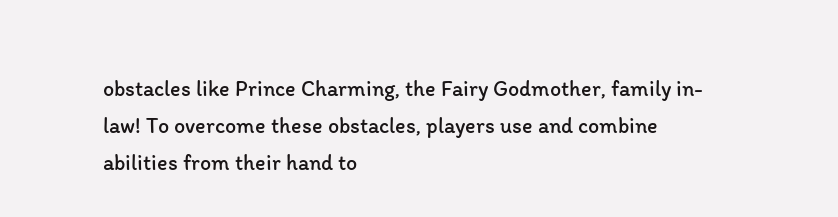obstacles like Prince Charming, the Fairy Godmother, family in-law! To overcome these obstacles, players use and combine abilities from their hand to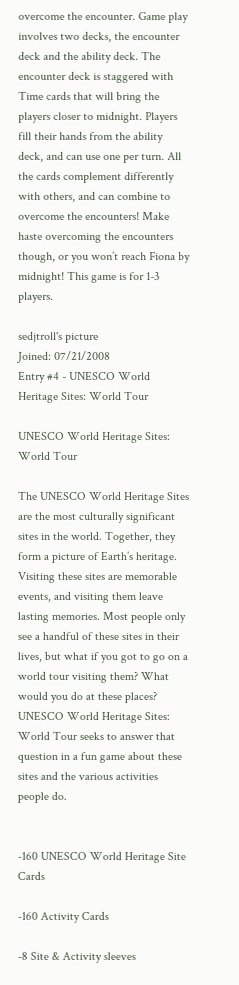overcome the encounter. Game play involves two decks, the encounter deck and the ability deck. The encounter deck is staggered with Time cards that will bring the players closer to midnight. Players fill their hands from the ability deck, and can use one per turn. All the cards complement differently with others, and can combine to overcome the encounters! Make haste overcoming the encounters though, or you won’t reach Fiona by midnight! This game is for 1-3 players.

sedjtroll's picture
Joined: 07/21/2008
Entry #4 - UNESCO World Heritage Sites: World Tour

UNESCO World Heritage Sites: World Tour

The UNESCO World Heritage Sites are the most culturally significant sites in the world. Together, they form a picture of Earth’s heritage. Visiting these sites are memorable events, and visiting them leave lasting memories. Most people only see a handful of these sites in their lives, but what if you got to go on a world tour visiting them? What would you do at these places? UNESCO World Heritage Sites: World Tour seeks to answer that question in a fun game about these sites and the various activities people do.


-160 UNESCO World Heritage Site Cards

-160 Activity Cards

-8 Site & Activity sleeves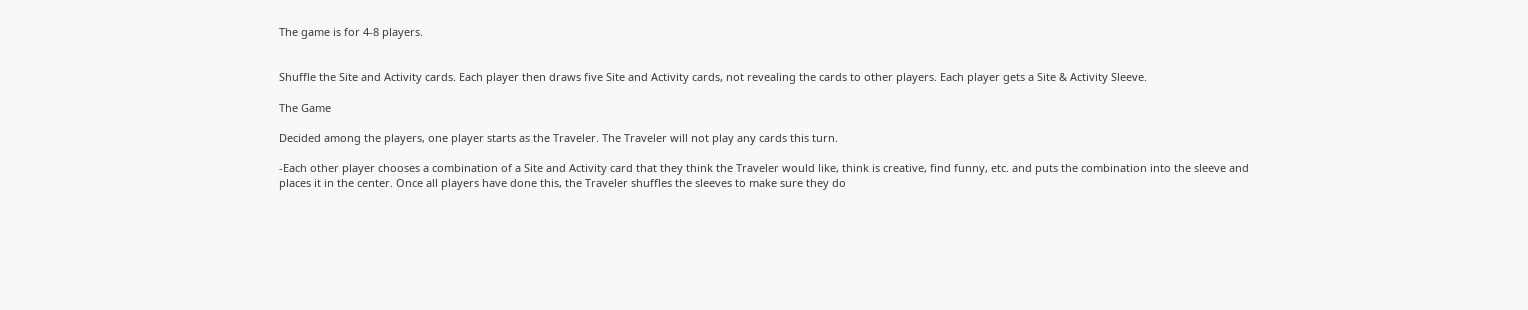The game is for 4-8 players.


Shuffle the Site and Activity cards. Each player then draws five Site and Activity cards, not revealing the cards to other players. Each player gets a Site & Activity Sleeve.

The Game

Decided among the players, one player starts as the Traveler. The Traveler will not play any cards this turn.

-Each other player chooses a combination of a Site and Activity card that they think the Traveler would like, think is creative, find funny, etc. and puts the combination into the sleeve and places it in the center. Once all players have done this, the Traveler shuffles the sleeves to make sure they do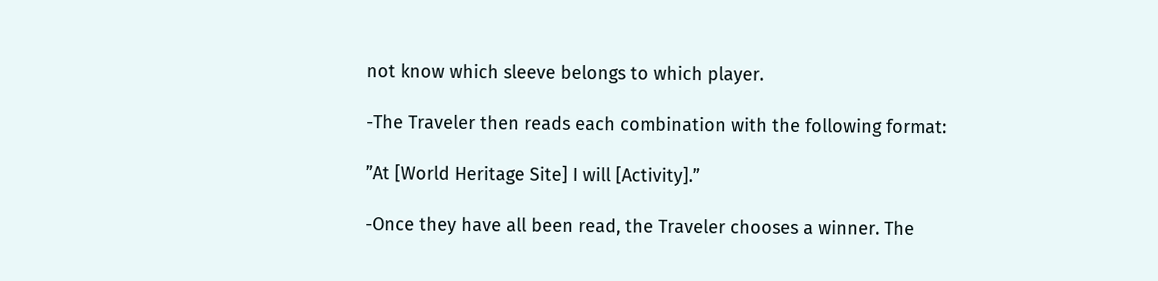not know which sleeve belongs to which player.

-The Traveler then reads each combination with the following format:

”At [World Heritage Site] I will [Activity].”

-Once they have all been read, the Traveler chooses a winner. The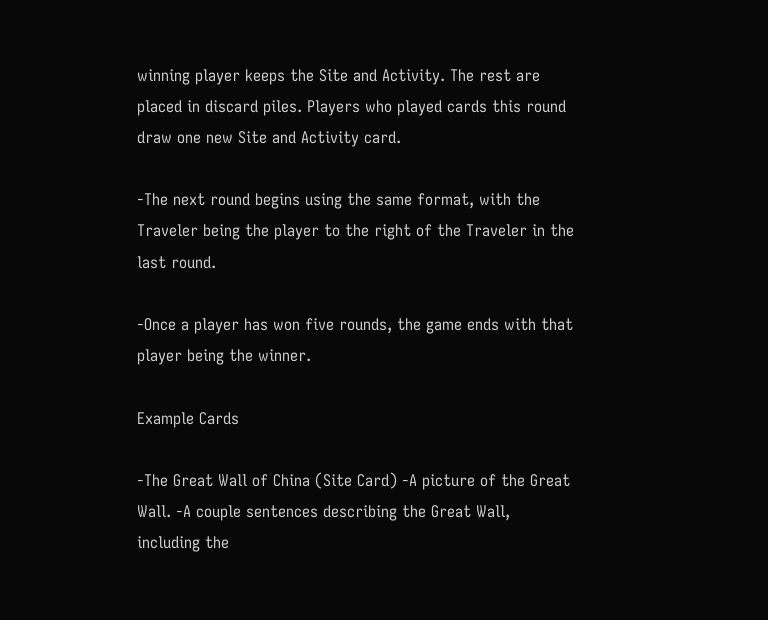winning player keeps the Site and Activity. The rest are placed in discard piles. Players who played cards this round draw one new Site and Activity card.

-The next round begins using the same format, with the Traveler being the player to the right of the Traveler in the last round.

-Once a player has won five rounds, the game ends with that player being the winner.

Example Cards

-The Great Wall of China (Site Card) -A picture of the Great Wall. -A couple sentences describing the Great Wall, including the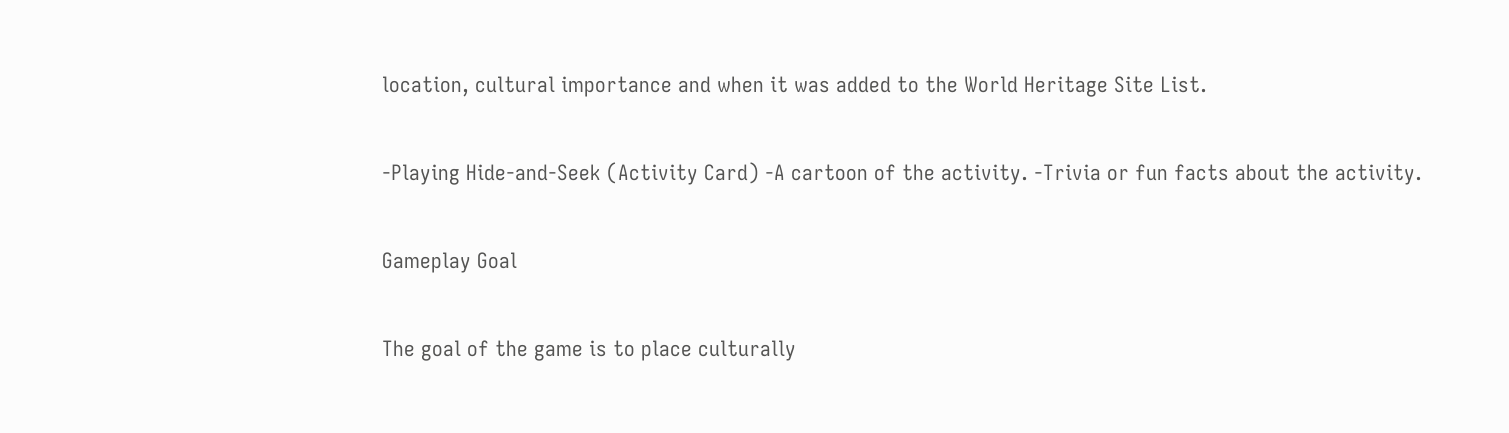location, cultural importance and when it was added to the World Heritage Site List.

-Playing Hide-and-Seek (Activity Card) -A cartoon of the activity. -Trivia or fun facts about the activity.

Gameplay Goal

The goal of the game is to place culturally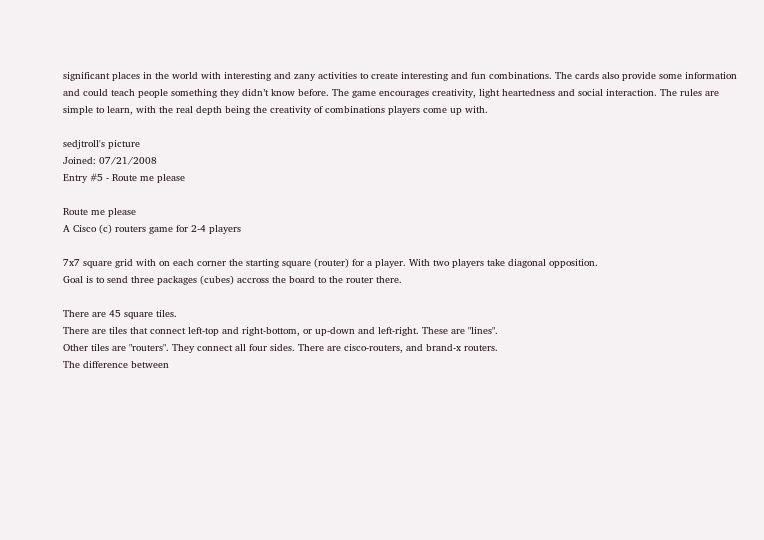significant places in the world with interesting and zany activities to create interesting and fun combinations. The cards also provide some information and could teach people something they didn’t know before. The game encourages creativity, light heartedness and social interaction. The rules are simple to learn, with the real depth being the creativity of combinations players come up with.

sedjtroll's picture
Joined: 07/21/2008
Entry #5 - Route me please

Route me please
A Cisco (c) routers game for 2-4 players

7x7 square grid with on each corner the starting square (router) for a player. With two players take diagonal opposition.
Goal is to send three packages (cubes) accross the board to the router there.

There are 45 square tiles.
There are tiles that connect left-top and right-bottom, or up-down and left-right. These are "lines".
Other tiles are "routers". They connect all four sides. There are cisco-routers, and brand-x routers.
The difference between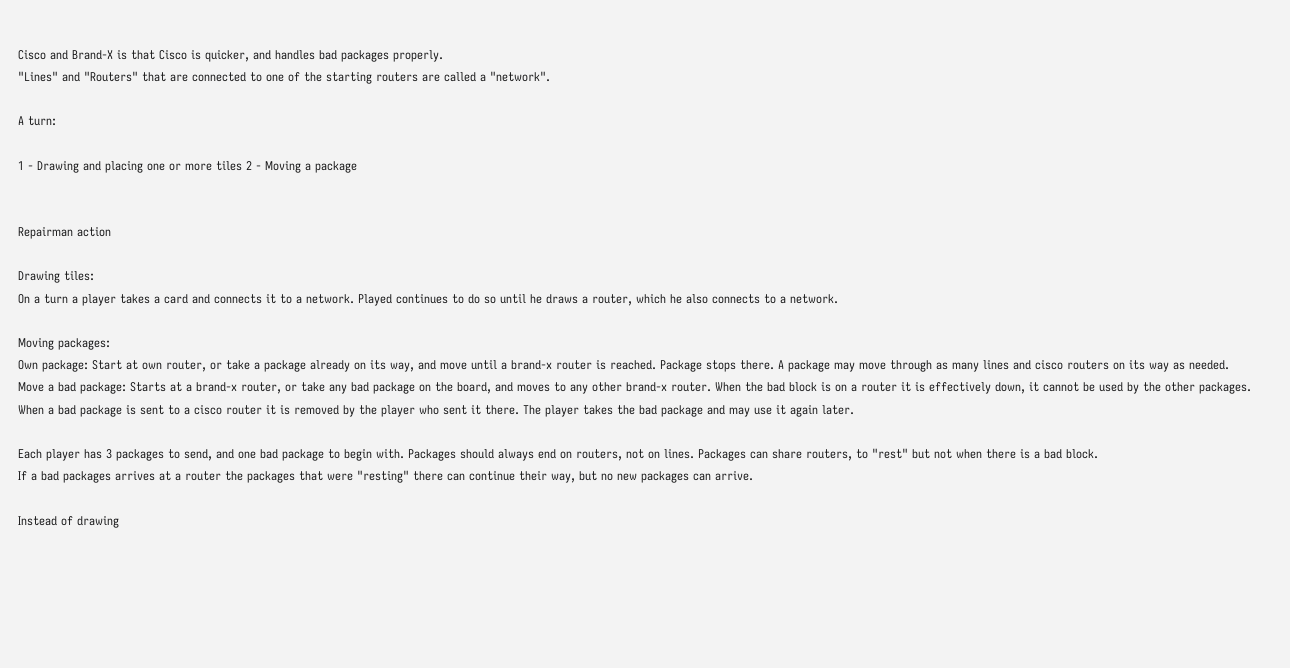Cisco and Brand-X is that Cisco is quicker, and handles bad packages properly.
"Lines" and "Routers" that are connected to one of the starting routers are called a "network".

A turn:

1 - Drawing and placing one or more tiles 2 - Moving a package


Repairman action

Drawing tiles:
On a turn a player takes a card and connects it to a network. Played continues to do so until he draws a router, which he also connects to a network.

Moving packages:
Own package: Start at own router, or take a package already on its way, and move until a brand-x router is reached. Package stops there. A package may move through as many lines and cisco routers on its way as needed.
Move a bad package: Starts at a brand-x router, or take any bad package on the board, and moves to any other brand-x router. When the bad block is on a router it is effectively down, it cannot be used by the other packages.
When a bad package is sent to a cisco router it is removed by the player who sent it there. The player takes the bad package and may use it again later.

Each player has 3 packages to send, and one bad package to begin with. Packages should always end on routers, not on lines. Packages can share routers, to "rest" but not when there is a bad block.
If a bad packages arrives at a router the packages that were "resting" there can continue their way, but no new packages can arrive.

Instead of drawing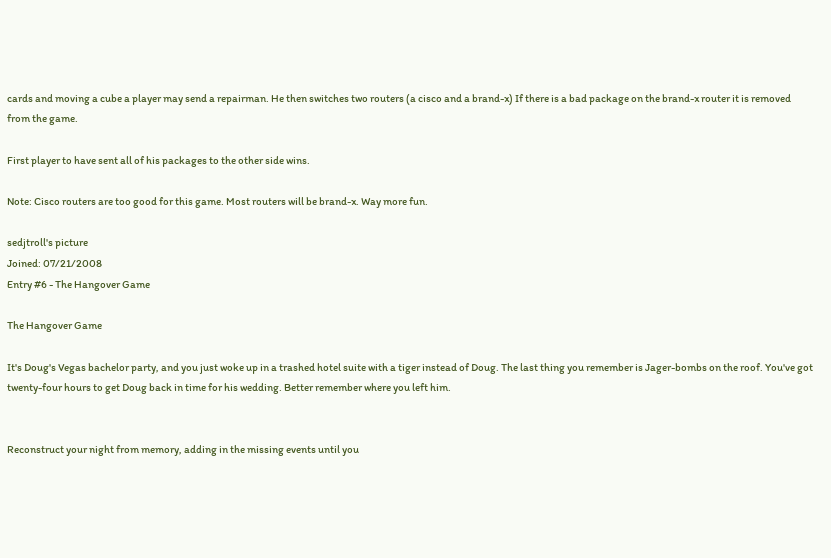cards and moving a cube a player may send a repairman. He then switches two routers (a cisco and a brand-x) If there is a bad package on the brand-x router it is removed from the game.

First player to have sent all of his packages to the other side wins.

Note: Cisco routers are too good for this game. Most routers will be brand-x. Way more fun.

sedjtroll's picture
Joined: 07/21/2008
Entry #6 - The Hangover Game

The Hangover Game

It's Doug's Vegas bachelor party, and you just woke up in a trashed hotel suite with a tiger instead of Doug. The last thing you remember is Jager-bombs on the roof. You've got twenty-four hours to get Doug back in time for his wedding. Better remember where you left him.


Reconstruct your night from memory, adding in the missing events until you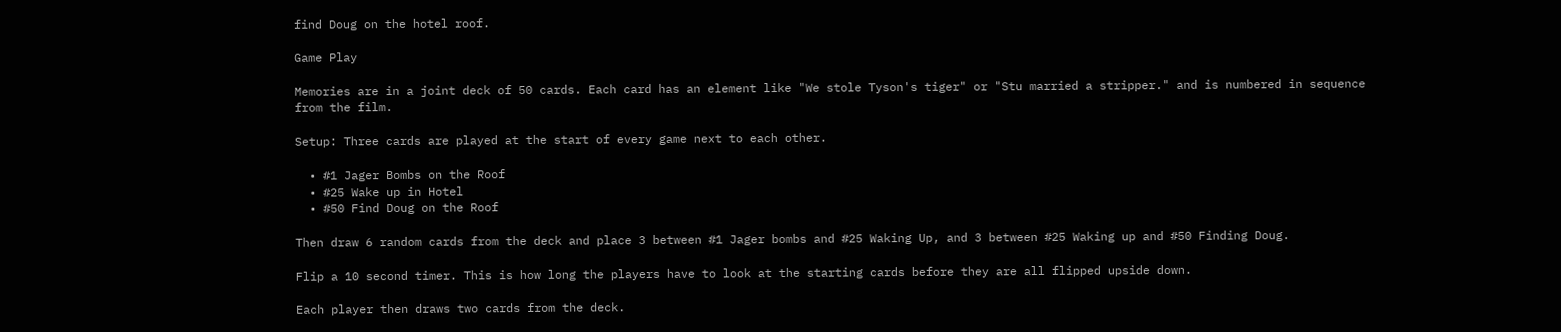find Doug on the hotel roof.

Game Play

Memories are in a joint deck of 50 cards. Each card has an element like "We stole Tyson's tiger" or "Stu married a stripper." and is numbered in sequence from the film.

Setup: Three cards are played at the start of every game next to each other.

  • #1 Jager Bombs on the Roof
  • #25 Wake up in Hotel
  • #50 Find Doug on the Roof

Then draw 6 random cards from the deck and place 3 between #1 Jager bombs and #25 Waking Up, and 3 between #25 Waking up and #50 Finding Doug.

Flip a 10 second timer. This is how long the players have to look at the starting cards before they are all flipped upside down.

Each player then draws two cards from the deck.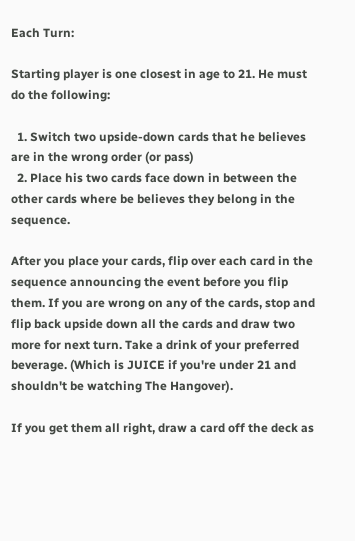Each Turn:

Starting player is one closest in age to 21. He must do the following:

  1. Switch two upside-down cards that he believes are in the wrong order (or pass)
  2. Place his two cards face down in between the other cards where be believes they belong in the sequence.

After you place your cards, flip over each card in the sequence announcing the event before you flip them. If you are wrong on any of the cards, stop and flip back upside down all the cards and draw two more for next turn. Take a drink of your preferred beverage. (Which is JUICE if you're under 21 and shouldn't be watching The Hangover).

If you get them all right, draw a card off the deck as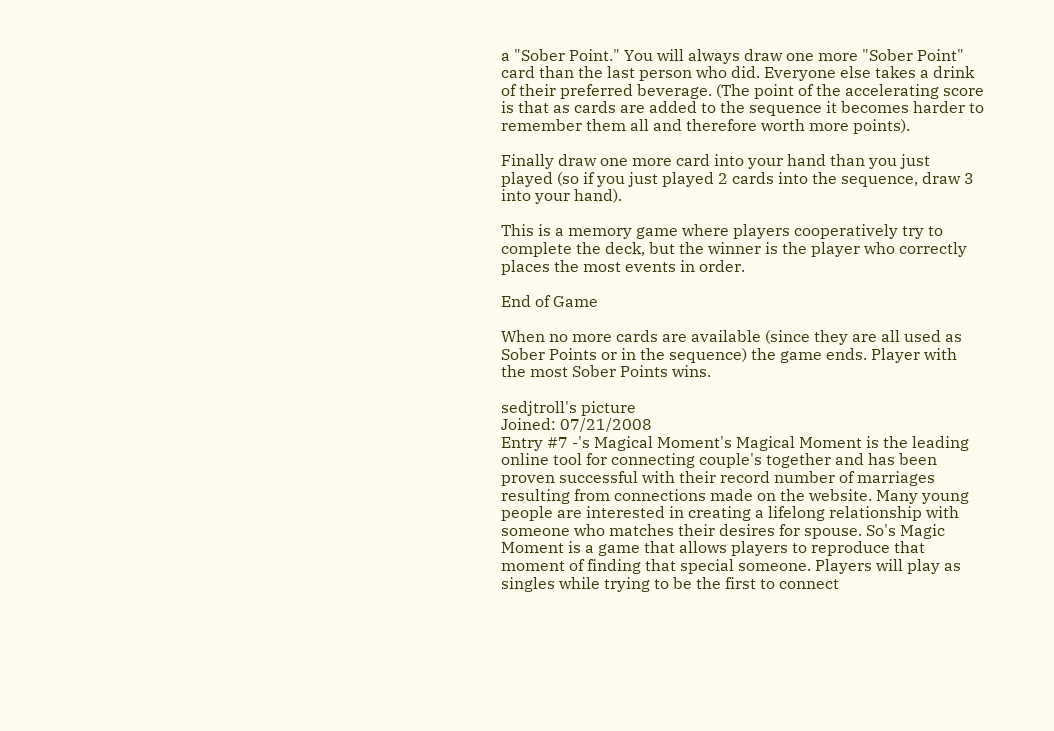a "Sober Point." You will always draw one more "Sober Point" card than the last person who did. Everyone else takes a drink of their preferred beverage. (The point of the accelerating score is that as cards are added to the sequence it becomes harder to remember them all and therefore worth more points).

Finally draw one more card into your hand than you just played (so if you just played 2 cards into the sequence, draw 3 into your hand).

This is a memory game where players cooperatively try to complete the deck, but the winner is the player who correctly places the most events in order.

End of Game

When no more cards are available (since they are all used as Sober Points or in the sequence) the game ends. Player with the most Sober Points wins.

sedjtroll's picture
Joined: 07/21/2008
Entry #7 -'s Magical Moment's Magical Moment is the leading online tool for connecting couple's together and has been proven successful with their record number of marriages resulting from connections made on the website. Many young people are interested in creating a lifelong relationship with someone who matches their desires for spouse. So's Magic Moment is a game that allows players to reproduce that moment of finding that special someone. Players will play as singles while trying to be the first to connect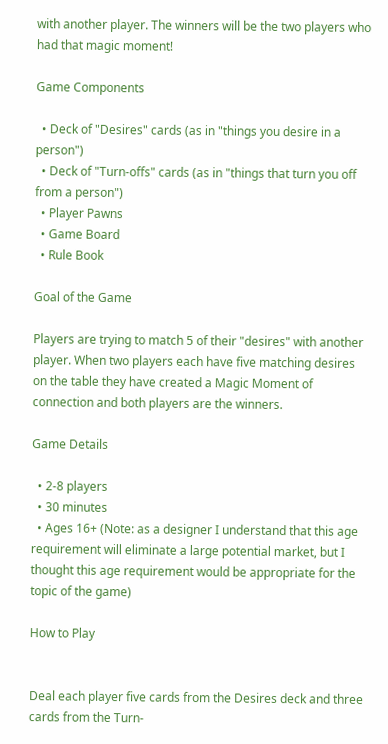with another player. The winners will be the two players who had that magic moment!

Game Components

  • Deck of "Desires" cards (as in "things you desire in a person")
  • Deck of "Turn-offs" cards (as in "things that turn you off from a person")
  • Player Pawns
  • Game Board
  • Rule Book

Goal of the Game

Players are trying to match 5 of their "desires" with another player. When two players each have five matching desires on the table they have created a Magic Moment of connection and both players are the winners.

Game Details

  • 2-8 players
  • 30 minutes
  • Ages 16+ (Note: as a designer I understand that this age requirement will eliminate a large potential market, but I thought this age requirement would be appropriate for the topic of the game)

How to Play


Deal each player five cards from the Desires deck and three cards from the Turn-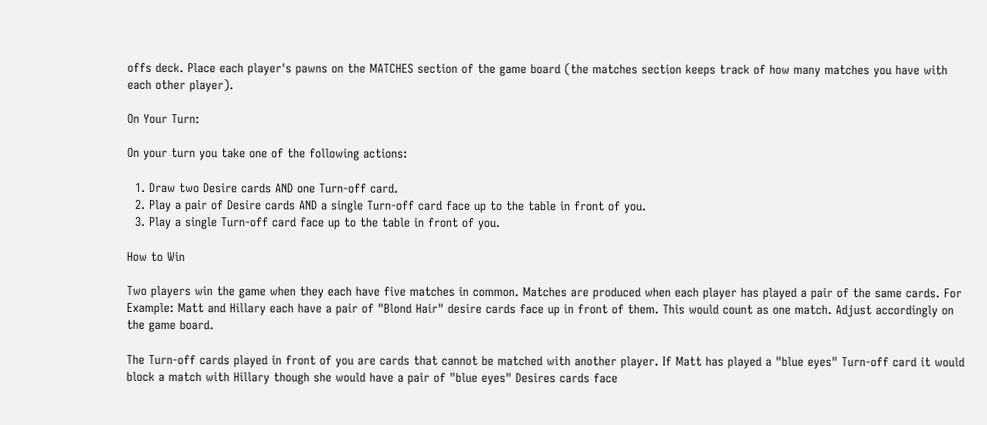offs deck. Place each player's pawns on the MATCHES section of the game board (the matches section keeps track of how many matches you have with each other player).

On Your Turn:

On your turn you take one of the following actions:

  1. Draw two Desire cards AND one Turn-off card.
  2. Play a pair of Desire cards AND a single Turn-off card face up to the table in front of you.
  3. Play a single Turn-off card face up to the table in front of you.

How to Win

Two players win the game when they each have five matches in common. Matches are produced when each player has played a pair of the same cards. For Example: Matt and Hillary each have a pair of "Blond Hair" desire cards face up in front of them. This would count as one match. Adjust accordingly on the game board.

The Turn-off cards played in front of you are cards that cannot be matched with another player. If Matt has played a "blue eyes" Turn-off card it would block a match with Hillary though she would have a pair of "blue eyes" Desires cards face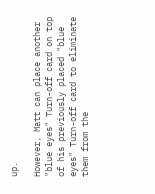up.

However, Matt can place another "blue eyes" Turn-off card on top of his previously placed "blue eyes" Turn-off card to eliminate them from the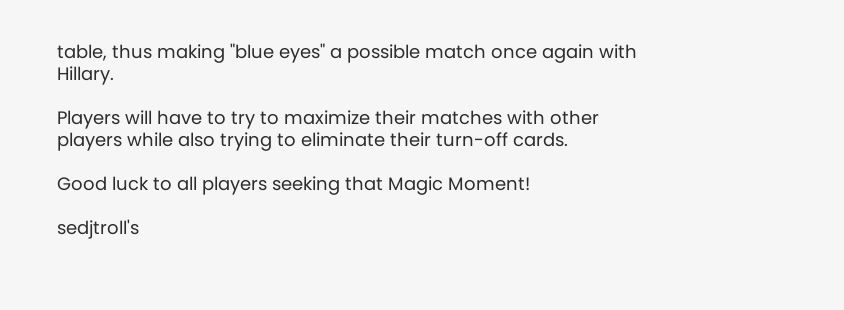table, thus making "blue eyes" a possible match once again with Hillary.

Players will have to try to maximize their matches with other players while also trying to eliminate their turn-off cards.

Good luck to all players seeking that Magic Moment!

sedjtroll's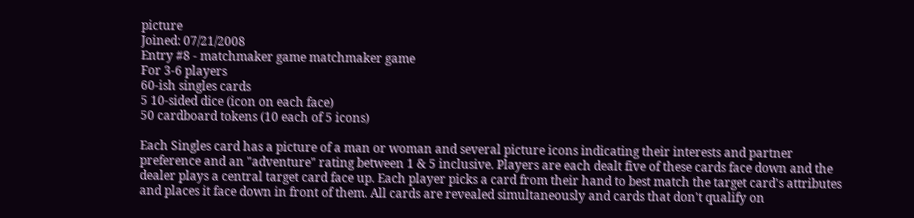picture
Joined: 07/21/2008
Entry #8 - matchmaker game matchmaker game
For 3-6 players
60-ish singles cards
5 10-sided dice (icon on each face)
50 cardboard tokens (10 each of 5 icons)

Each Singles card has a picture of a man or woman and several picture icons indicating their interests and partner preference and an "adventure" rating between 1 & 5 inclusive. Players are each dealt five of these cards face down and the dealer plays a central target card face up. Each player picks a card from their hand to best match the target card's attributes and places it face down in front of them. All cards are revealed simultaneously and cards that don't qualify on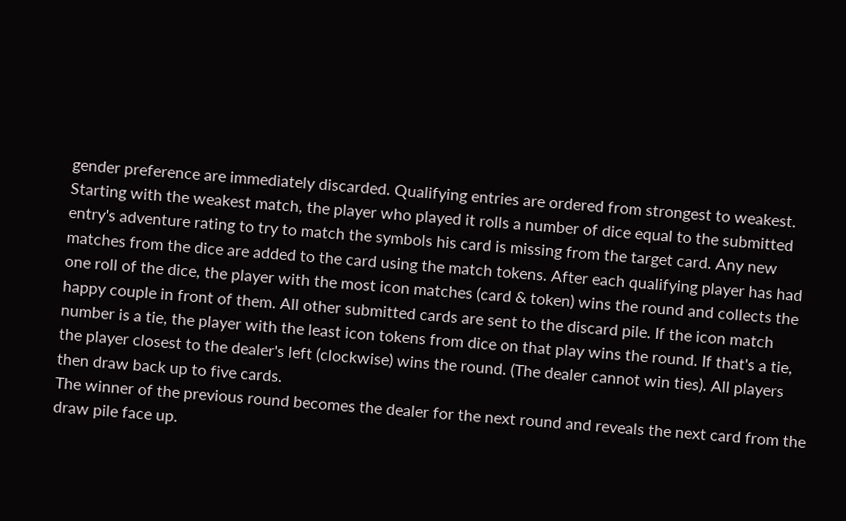gender preference are immediately discarded. Qualifying entries are ordered from strongest to weakest. Starting with the weakest match, the player who played it rolls a number of dice equal to the submitted entry's adventure rating to try to match the symbols his card is missing from the target card. Any new matches from the dice are added to the card using the match tokens. After each qualifying player has had one roll of the dice, the player with the most icon matches (card & token) wins the round and collects the happy couple in front of them. All other submitted cards are sent to the discard pile. If the icon match number is a tie, the player with the least icon tokens from dice on that play wins the round. If that's a tie, the player closest to the dealer's left (clockwise) wins the round. (The dealer cannot win ties). All players then draw back up to five cards.
The winner of the previous round becomes the dealer for the next round and reveals the next card from the draw pile face up.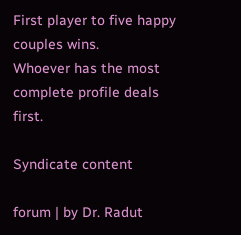First player to five happy couples wins.
Whoever has the most complete profile deals first.

Syndicate content

forum | by Dr. Radut